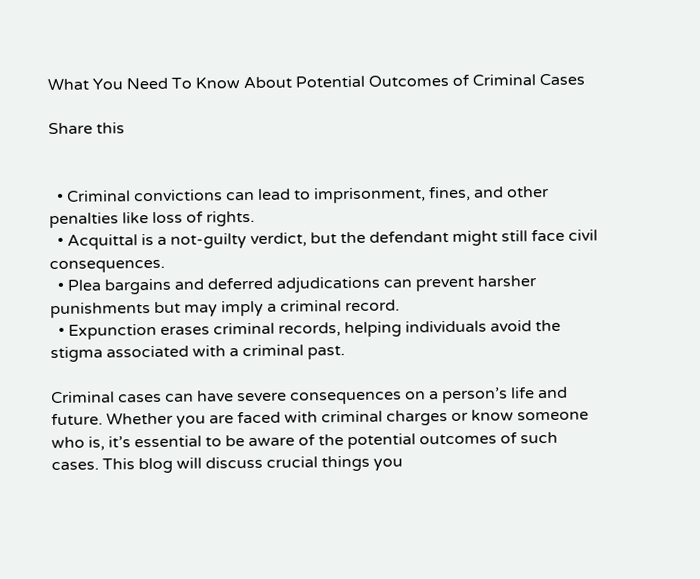What You Need To Know About Potential Outcomes of Criminal Cases

Share this


  • Criminal convictions can lead to imprisonment, fines, and other penalties like loss of rights.
  • Acquittal is a not-guilty verdict, but the defendant might still face civil consequences.
  • Plea bargains and deferred adjudications can prevent harsher punishments but may imply a criminal record.
  • Expunction erases criminal records, helping individuals avoid the stigma associated with a criminal past.

Criminal cases can have severe consequences on a person’s life and future. Whether you are faced with criminal charges or know someone who is, it’s essential to be aware of the potential outcomes of such cases. This blog will discuss crucial things you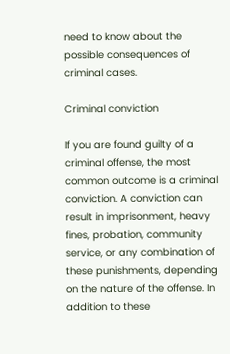need to know about the possible consequences of criminal cases.

Criminal conviction

If you are found guilty of a criminal offense, the most common outcome is a criminal conviction. A conviction can result in imprisonment, heavy fines, probation, community service, or any combination of these punishments, depending on the nature of the offense. In addition to these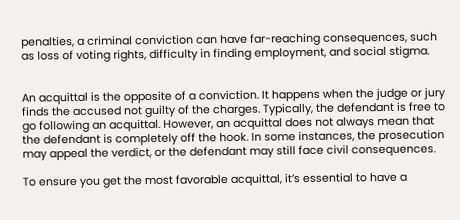penalties, a criminal conviction can have far-reaching consequences, such as loss of voting rights, difficulty in finding employment, and social stigma.


An acquittal is the opposite of a conviction. It happens when the judge or jury finds the accused not guilty of the charges. Typically, the defendant is free to go following an acquittal. However, an acquittal does not always mean that the defendant is completely off the hook. In some instances, the prosecution may appeal the verdict, or the defendant may still face civil consequences.

To ensure you get the most favorable acquittal, it’s essential to have a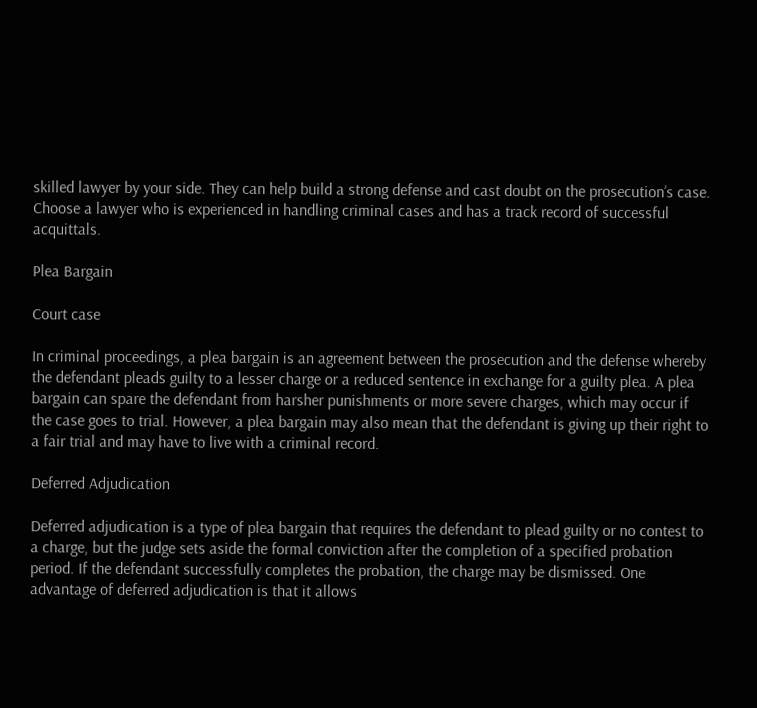skilled lawyer by your side. They can help build a strong defense and cast doubt on the prosecution’s case. Choose a lawyer who is experienced in handling criminal cases and has a track record of successful acquittals.

Plea Bargain

Court case

In criminal proceedings, a plea bargain is an agreement between the prosecution and the defense whereby the defendant pleads guilty to a lesser charge or a reduced sentence in exchange for a guilty plea. A plea bargain can spare the defendant from harsher punishments or more severe charges, which may occur if the case goes to trial. However, a plea bargain may also mean that the defendant is giving up their right to a fair trial and may have to live with a criminal record.

Deferred Adjudication

Deferred adjudication is a type of plea bargain that requires the defendant to plead guilty or no contest to a charge, but the judge sets aside the formal conviction after the completion of a specified probation period. If the defendant successfully completes the probation, the charge may be dismissed. One advantage of deferred adjudication is that it allows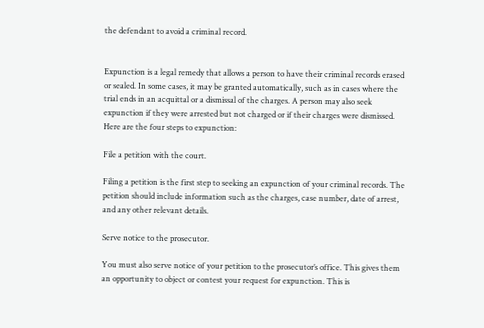the defendant to avoid a criminal record.


Expunction is a legal remedy that allows a person to have their criminal records erased or sealed. In some cases, it may be granted automatically, such as in cases where the trial ends in an acquittal or a dismissal of the charges. A person may also seek expunction if they were arrested but not charged or if their charges were dismissed. Here are the four steps to expunction:

File a petition with the court.

Filing a petition is the first step to seeking an expunction of your criminal records. The petition should include information such as the charges, case number, date of arrest, and any other relevant details.

Serve notice to the prosecutor.

You must also serve notice of your petition to the prosecutor’s office. This gives them an opportunity to object or contest your request for expunction. This is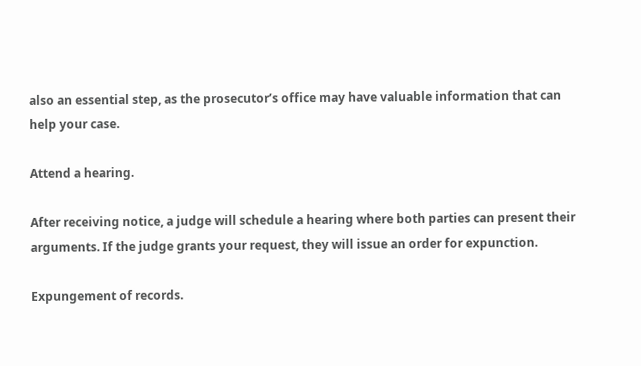also an essential step, as the prosecutor’s office may have valuable information that can help your case.

Attend a hearing.

After receiving notice, a judge will schedule a hearing where both parties can present their arguments. If the judge grants your request, they will issue an order for expunction.

Expungement of records.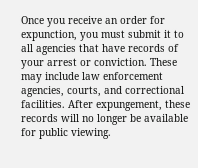Once you receive an order for expunction, you must submit it to all agencies that have records of your arrest or conviction. These may include law enforcement agencies, courts, and correctional facilities. After expungement, these records will no longer be available for public viewing.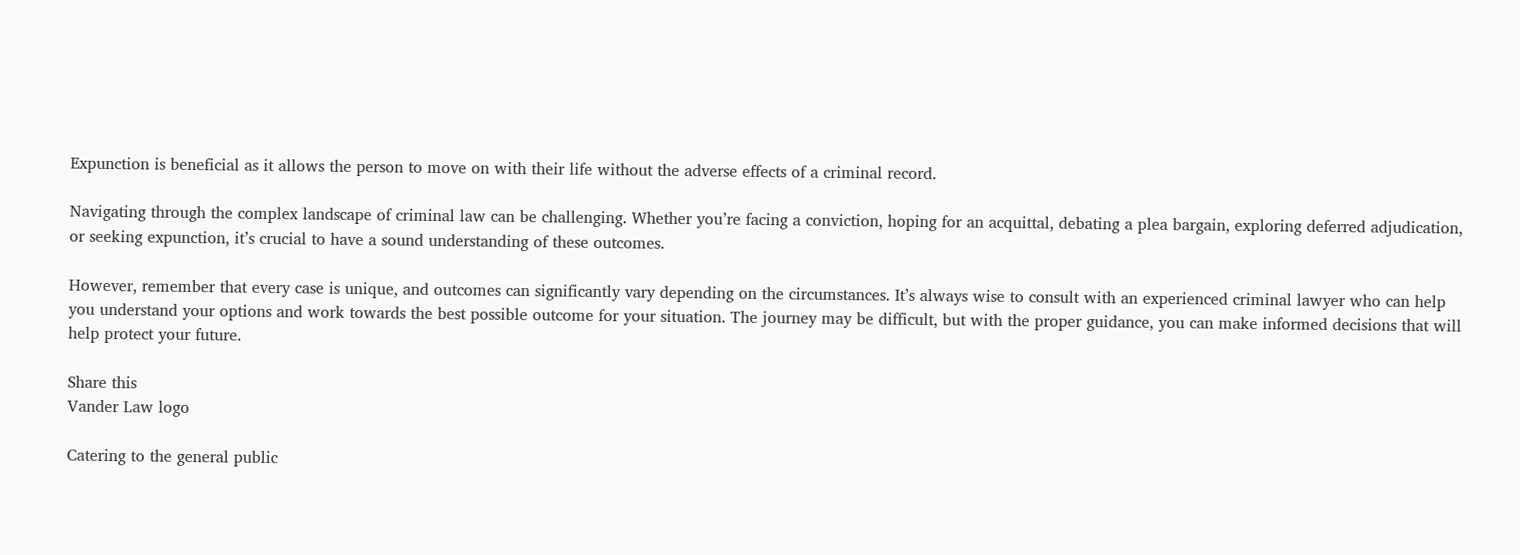Expunction is beneficial as it allows the person to move on with their life without the adverse effects of a criminal record.

Navigating through the complex landscape of criminal law can be challenging. Whether you’re facing a conviction, hoping for an acquittal, debating a plea bargain, exploring deferred adjudication, or seeking expunction, it’s crucial to have a sound understanding of these outcomes.

However, remember that every case is unique, and outcomes can significantly vary depending on the circumstances. It’s always wise to consult with an experienced criminal lawyer who can help you understand your options and work towards the best possible outcome for your situation. The journey may be difficult, but with the proper guidance, you can make informed decisions that will help protect your future.

Share this
Vander Law logo

Catering to the general public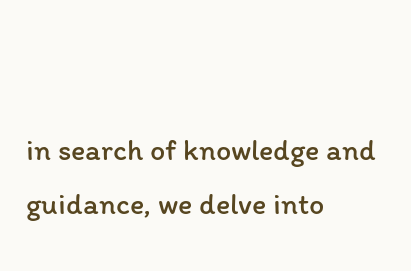in search of knowledge and guidance, we delve into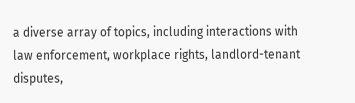a diverse array of topics, including interactions with law enforcement, workplace rights, landlord-tenant disputes,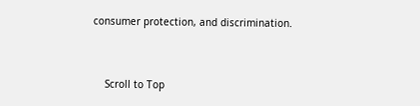consumer protection, and discrimination.


    Scroll to Top